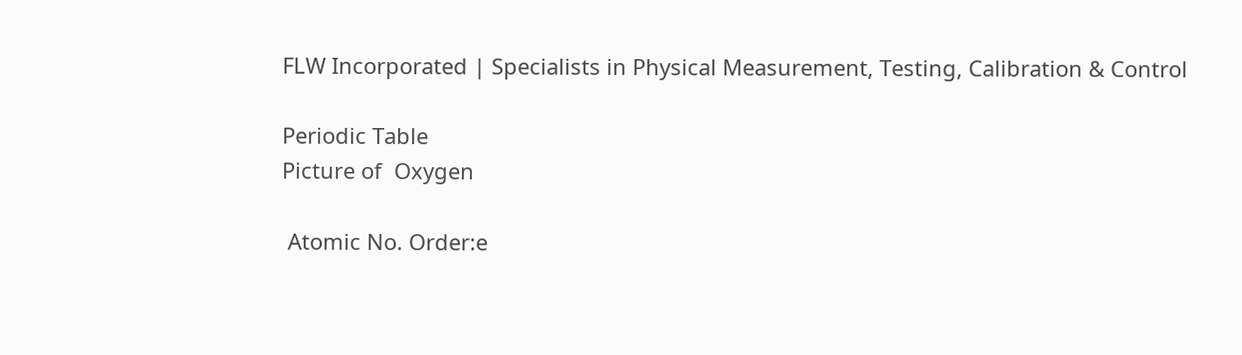FLW Incorporated | Specialists in Physical Measurement, Testing, Calibration & Control

Periodic Table
Picture of  Oxygen

 Atomic No. Order:e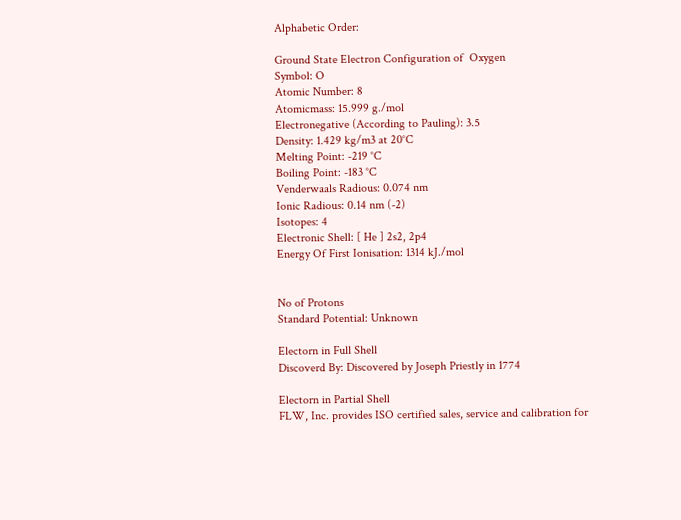Alphabetic Order:

Ground State Electron Configuration of  Oxygen
Symbol: O
Atomic Number: 8
Atomicmass: 15.999 g./mol
Electronegative (According to Pauling): 3.5
Density: 1.429 kg/m3 at 20°C
Melting Point: -219 °C
Boiling Point: -183 °C
Venderwaals Radious: 0.074 nm
Ionic Radious: 0.14 nm (-2)
Isotopes: 4
Electronic Shell: [ He ] 2s2, 2p4
Energy Of First Ionisation: 1314 kJ./mol


No of Protons
Standard Potential: Unknown

Electorn in Full Shell
Discoverd By: Discovered by Joseph Priestly in 1774

Electorn in Partial Shell
FLW, Inc. provides ISO certified sales, service and calibration for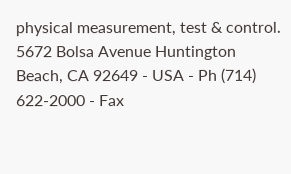physical measurement, test & control.
5672 Bolsa Avenue Huntington Beach, CA 92649 - USA - Ph (714) 622-2000 - Fax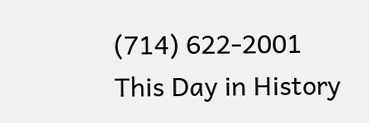(714) 622-2001
This Day in History